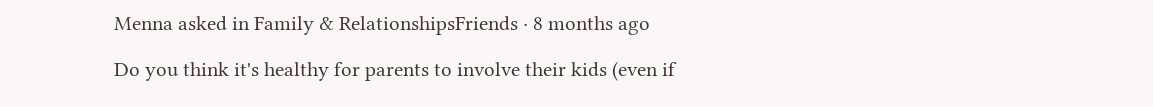Menna asked in Family & RelationshipsFriends · 8 months ago

Do you think it's healthy for parents to involve their kids (even if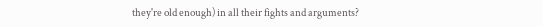they're old enough) in all their fights and arguments?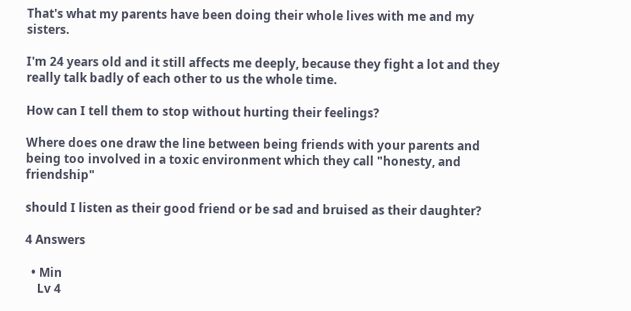That's what my parents have been doing their whole lives with me and my sisters.

I'm 24 years old and it still affects me deeply, because they fight a lot and they really talk badly of each other to us the whole time.

How can I tell them to stop without hurting their feelings?

Where does one draw the line between being friends with your parents and being too involved in a toxic environment which they call "honesty, and friendship"

should I listen as their good friend or be sad and bruised as their daughter?

4 Answers

  • Min
    Lv 4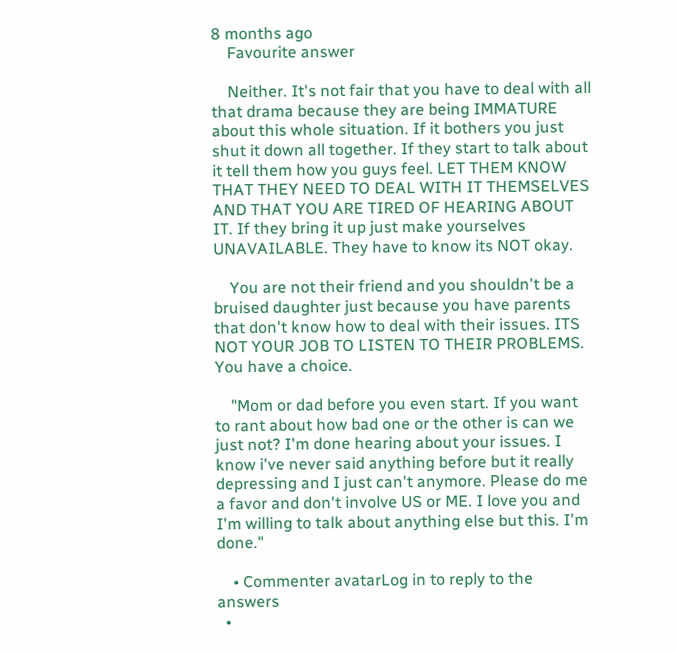8 months ago
    Favourite answer

    Neither. It's not fair that you have to deal with all that drama because they are being IMMATURE about this whole situation. If it bothers you just shut it down all together. If they start to talk about it tell them how you guys feel. LET THEM KNOW THAT THEY NEED TO DEAL WITH IT THEMSELVES AND THAT YOU ARE TIRED OF HEARING ABOUT IT. If they bring it up just make yourselves UNAVAILABLE. They have to know its NOT okay.

    You are not their friend and you shouldn't be a bruised daughter just because you have parents that don't know how to deal with their issues. ITS NOT YOUR JOB TO LISTEN TO THEIR PROBLEMS. You have a choice.

    "Mom or dad before you even start. If you want to rant about how bad one or the other is can we just not? I'm done hearing about your issues. I know i've never said anything before but it really depressing and I just can't anymore. Please do me a favor and don't involve US or ME. I love you and I'm willing to talk about anything else but this. I'm done."

    • Commenter avatarLog in to reply to the answers
  •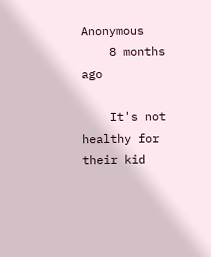Anonymous
    8 months ago

    It's not healthy for their kid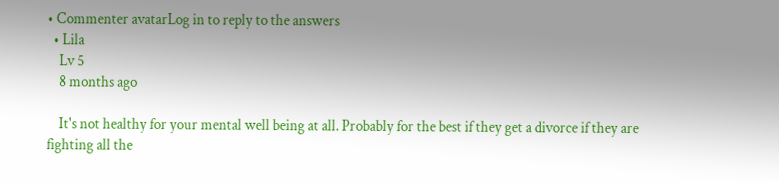• Commenter avatarLog in to reply to the answers
  • Lila
    Lv 5
    8 months ago

    It's not healthy for your mental well being at all. Probably for the best if they get a divorce if they are fighting all the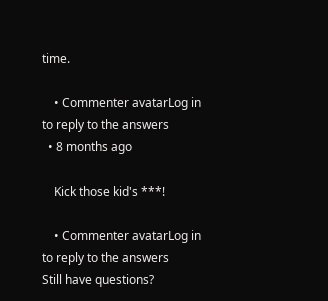time.

    • Commenter avatarLog in to reply to the answers
  • 8 months ago

    Kick those kid's ***!

    • Commenter avatarLog in to reply to the answers
Still have questions?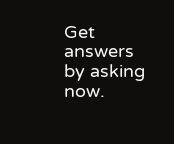Get answers by asking now.